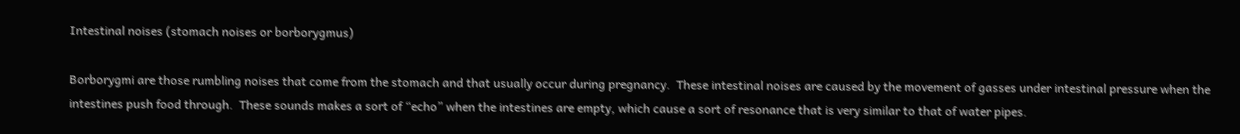Intestinal noises (stomach noises or borborygmus)

Borborygmi are those rumbling noises that come from the stomach and that usually occur during pregnancy.  These intestinal noises are caused by the movement of gasses under intestinal pressure when the intestines push food through.  These sounds makes a sort of “echo” when the intestines are empty, which cause a sort of resonance that is very similar to that of water pipes.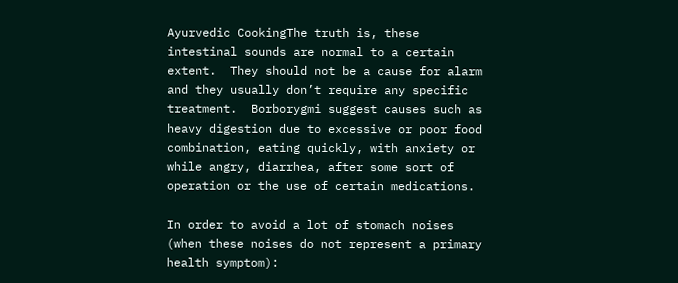Ayurvedic CookingThe truth is, these intestinal sounds are normal to a certain extent.  They should not be a cause for alarm and they usually don’t require any specific treatment.  Borborygmi suggest causes such as heavy digestion due to excessive or poor food combination, eating quickly, with anxiety or while angry, diarrhea, after some sort of operation or the use of certain medications.

In order to avoid a lot of stomach noises (when these noises do not represent a primary health symptom):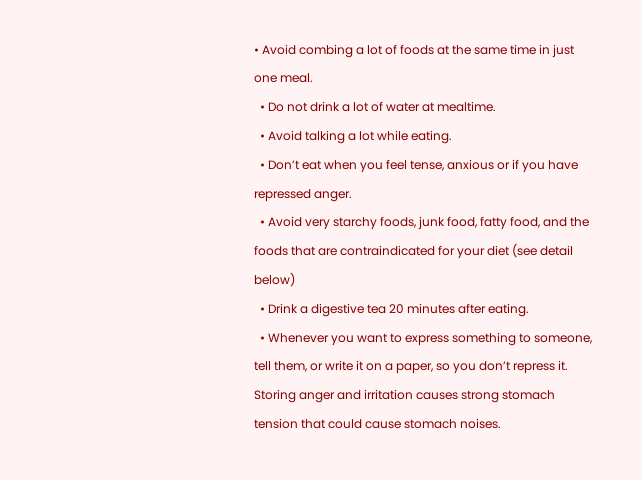• Avoid combing a lot of foods at the same time in just one meal.
  • Do not drink a lot of water at mealtime.
  • Avoid talking a lot while eating.
  • Don’t eat when you feel tense, anxious or if you have repressed anger.
  • Avoid very starchy foods, junk food, fatty food, and the foods that are contraindicated for your diet (see detail below)
  • Drink a digestive tea 20 minutes after eating.
  • Whenever you want to express something to someone, tell them, or write it on a paper, so you don’t repress it.  Storing anger and irritation causes strong stomach tension that could cause stomach noises.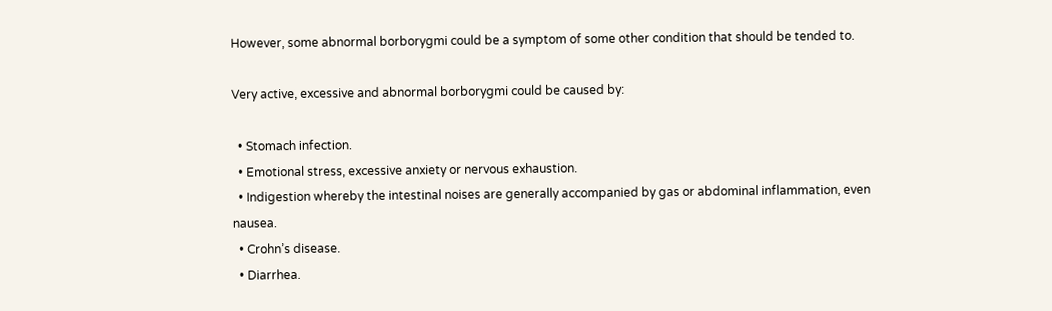However, some abnormal borborygmi could be a symptom of some other condition that should be tended to.

Very active, excessive and abnormal borborygmi could be caused by:

  • Stomach infection.
  • Emotional stress, excessive anxiety or nervous exhaustion.
  • Indigestion whereby the intestinal noises are generally accompanied by gas or abdominal inflammation, even nausea.
  • Crohn’s disease.
  • Diarrhea.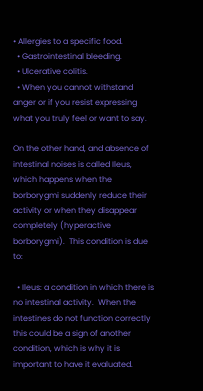• Allergies to a specific food.
  • Gastrointestinal bleeding.
  • Ulcerative colitis.
  • When you cannot withstand anger or if you resist expressing what you truly feel or want to say.

On the other hand, and absence of intestinal noises is called Ileus, which happens when the borborygmi suddenly reduce their activity or when they disappear completely (hyperactive borborygmi).  This condition is due to:

  • Ileus: a condition in which there is no intestinal activity.  When the intestines do not function correctly this could be a sign of another condition, which is why it is important to have it evaluated.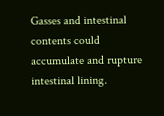Gasses and intestinal contents could accumulate and rupture intestinal lining.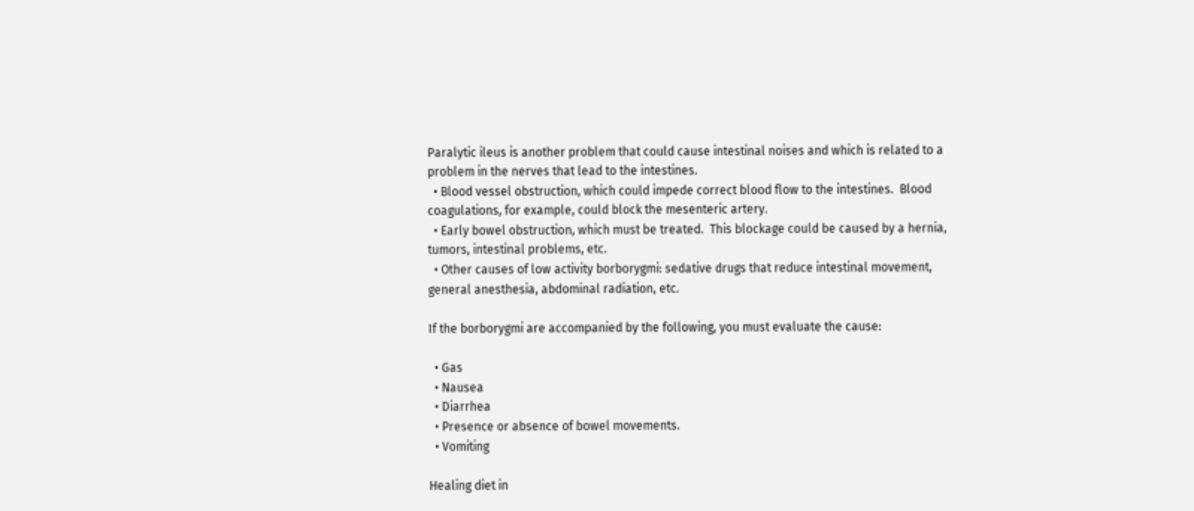Paralytic ileus is another problem that could cause intestinal noises and which is related to a problem in the nerves that lead to the intestines.
  • Blood vessel obstruction, which could impede correct blood flow to the intestines.  Blood coagulations, for example, could block the mesenteric artery.
  • Early bowel obstruction, which must be treated.  This blockage could be caused by a hernia, tumors, intestinal problems, etc.
  • Other causes of low activity borborygmi: sedative drugs that reduce intestinal movement, general anesthesia, abdominal radiation, etc.

If the borborygmi are accompanied by the following, you must evaluate the cause:

  • Gas
  • Nausea
  • Diarrhea
  • Presence or absence of bowel movements.
  • Vomiting

Healing diet in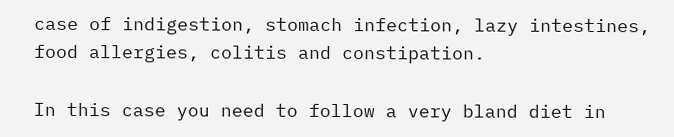case of indigestion, stomach infection, lazy intestines, food allergies, colitis and constipation.

In this case you need to follow a very bland diet in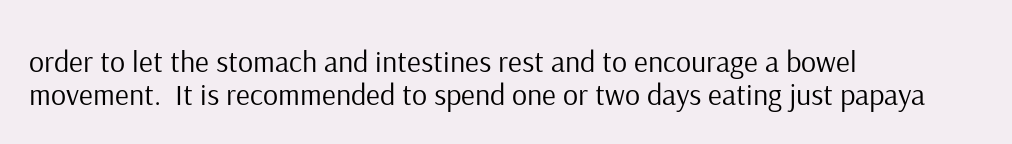order to let the stomach and intestines rest and to encourage a bowel movement.  It is recommended to spend one or two days eating just papaya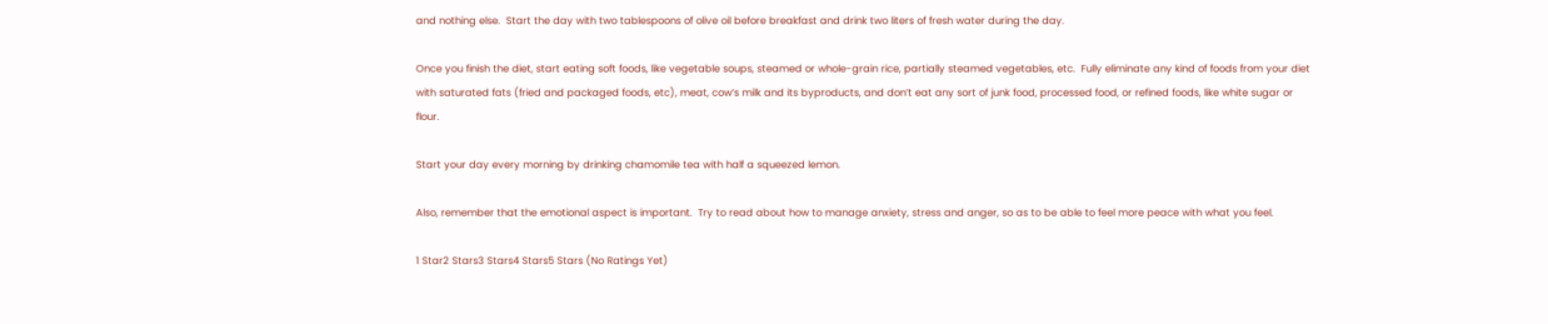and nothing else.  Start the day with two tablespoons of olive oil before breakfast and drink two liters of fresh water during the day.

Once you finish the diet, start eating soft foods, like vegetable soups, steamed or whole-grain rice, partially steamed vegetables, etc.  Fully eliminate any kind of foods from your diet with saturated fats (fried and packaged foods, etc), meat, cow’s milk and its byproducts, and don’t eat any sort of junk food, processed food, or refined foods, like white sugar or flour.

Start your day every morning by drinking chamomile tea with half a squeezed lemon.

Also, remember that the emotional aspect is important.  Try to read about how to manage anxiety, stress and anger, so as to be able to feel more peace with what you feel.

1 Star2 Stars3 Stars4 Stars5 Stars (No Ratings Yet)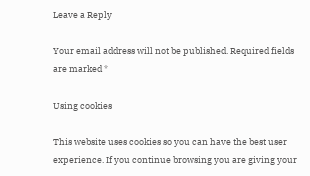Leave a Reply

Your email address will not be published. Required fields are marked *

Using cookies

This website uses cookies so you can have the best user experience. If you continue browsing you are giving your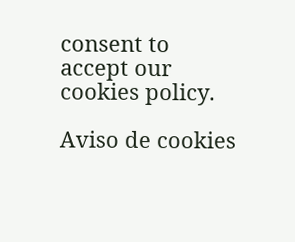consent to accept our cookies policy.

Aviso de cookies